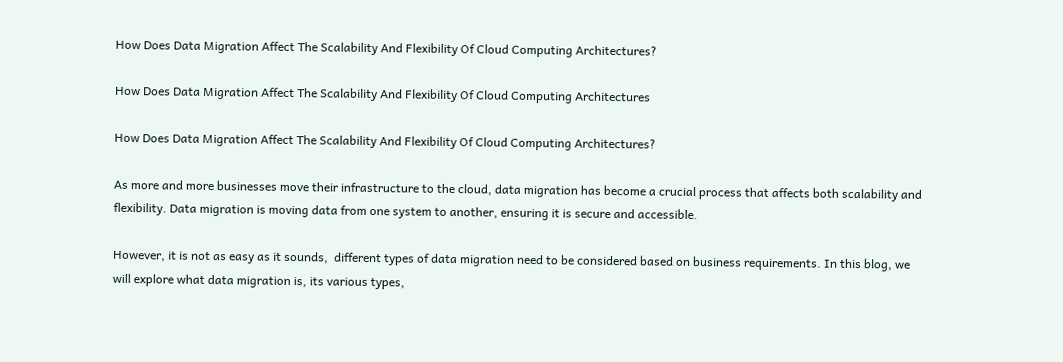How Does Data Migration Affect The Scalability And Flexibility Of Cloud Computing Architectures?

How Does Data Migration Affect The Scalability And Flexibility Of Cloud Computing Architectures

How Does Data Migration Affect The Scalability And Flexibility Of Cloud Computing Architectures?

As more and more businesses move their infrastructure to the cloud, data migration has become a crucial process that affects both scalability and flexibility. Data migration is moving data from one system to another, ensuring it is secure and accessible.

However, it is not as easy as it sounds,  different types of data migration need to be considered based on business requirements. In this blog, we will explore what data migration is, its various types,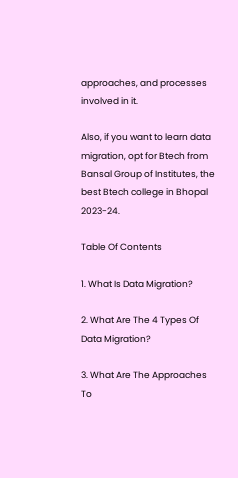approaches, and processes involved in it.

Also, if you want to learn data migration, opt for Btech from Bansal Group of Institutes, the best Btech college in Bhopal 2023-24.

Table Of Contents

1. What Is Data Migration?

2. What Are The 4 Types Of Data Migration?

3. What Are The Approaches To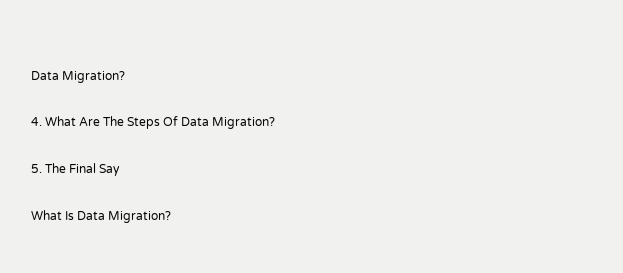Data Migration?

4. What Are The Steps Of Data Migration?

5. The Final Say

What Is Data Migration?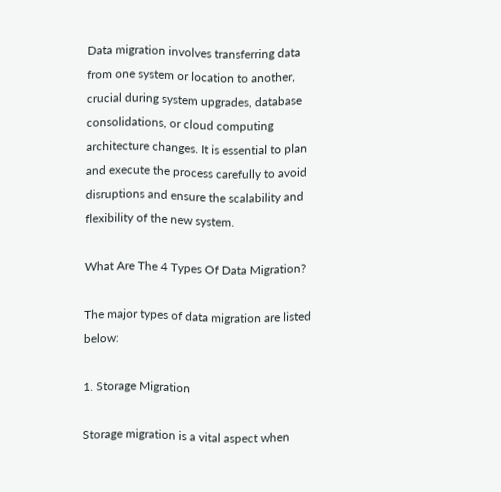Data migration involves transferring data from one system or location to another, crucial during system upgrades, database consolidations, or cloud computing architecture changes. It is essential to plan and execute the process carefully to avoid disruptions and ensure the scalability and flexibility of the new system.

What Are The 4 Types Of Data Migration?

The major types of data migration are listed below:

1. Storage Migration

Storage migration is a vital aspect when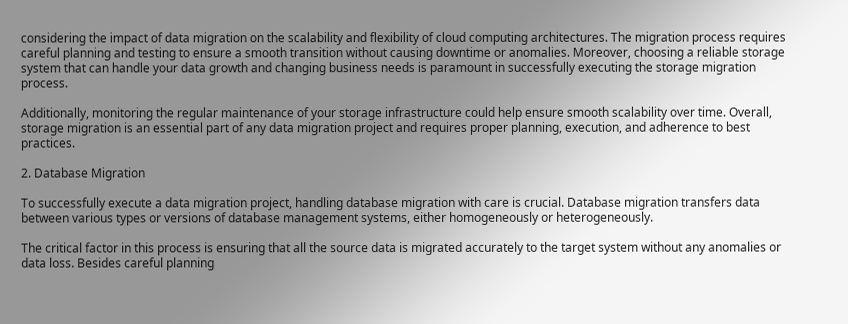considering the impact of data migration on the scalability and flexibility of cloud computing architectures. The migration process requires careful planning and testing to ensure a smooth transition without causing downtime or anomalies. Moreover, choosing a reliable storage system that can handle your data growth and changing business needs is paramount in successfully executing the storage migration process.

Additionally, monitoring the regular maintenance of your storage infrastructure could help ensure smooth scalability over time. Overall, storage migration is an essential part of any data migration project and requires proper planning, execution, and adherence to best practices.

2. Database Migration

To successfully execute a data migration project, handling database migration with care is crucial. Database migration transfers data between various types or versions of database management systems, either homogeneously or heterogeneously.

The critical factor in this process is ensuring that all the source data is migrated accurately to the target system without any anomalies or data loss. Besides careful planning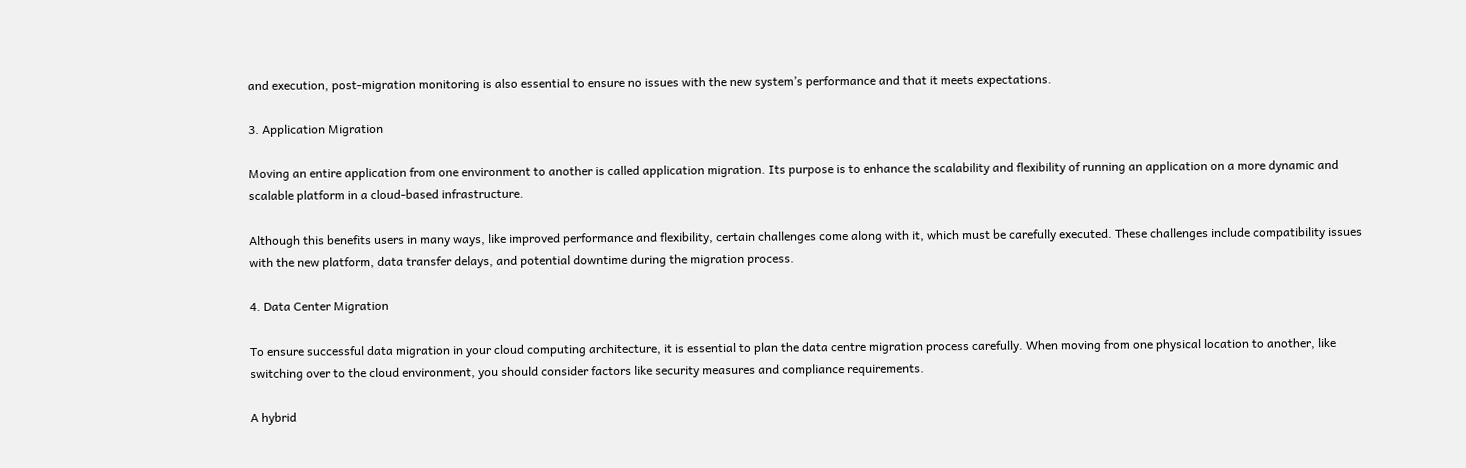and execution, post-migration monitoring is also essential to ensure no issues with the new system’s performance and that it meets expectations.

3. Application Migration

Moving an entire application from one environment to another is called application migration. Its purpose is to enhance the scalability and flexibility of running an application on a more dynamic and scalable platform in a cloud-based infrastructure.

Although this benefits users in many ways, like improved performance and flexibility, certain challenges come along with it, which must be carefully executed. These challenges include compatibility issues with the new platform, data transfer delays, and potential downtime during the migration process.

4. Data Center Migration

To ensure successful data migration in your cloud computing architecture, it is essential to plan the data centre migration process carefully. When moving from one physical location to another, like switching over to the cloud environment, you should consider factors like security measures and compliance requirements.

A hybrid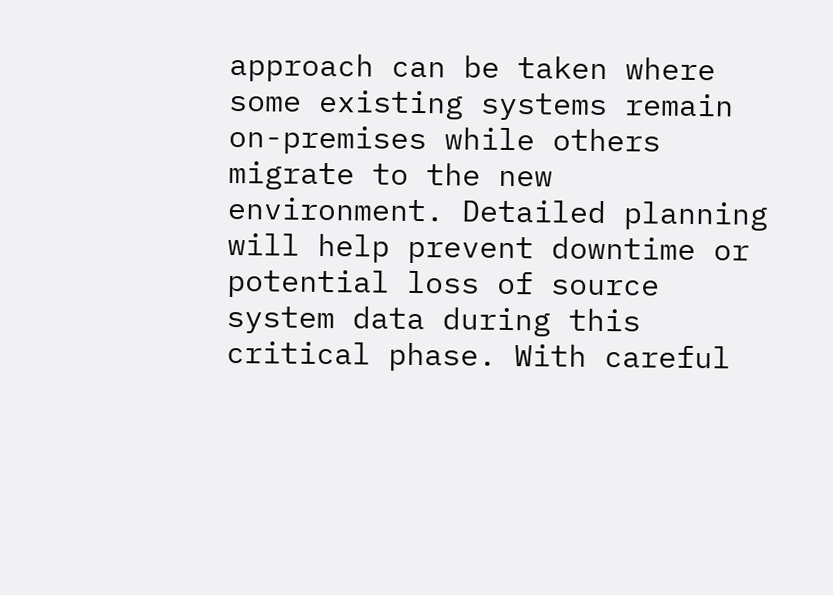approach can be taken where some existing systems remain on-premises while others migrate to the new environment. Detailed planning will help prevent downtime or potential loss of source system data during this critical phase. With careful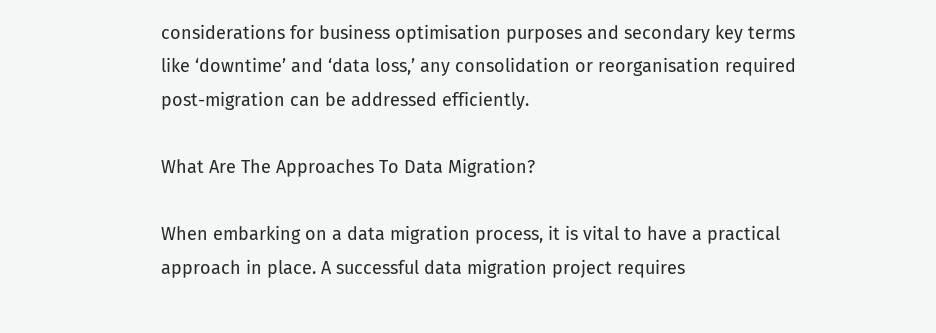considerations for business optimisation purposes and secondary key terms like ‘downtime’ and ‘data loss,’ any consolidation or reorganisation required post-migration can be addressed efficiently.

What Are The Approaches To Data Migration?

When embarking on a data migration process, it is vital to have a practical approach in place. A successful data migration project requires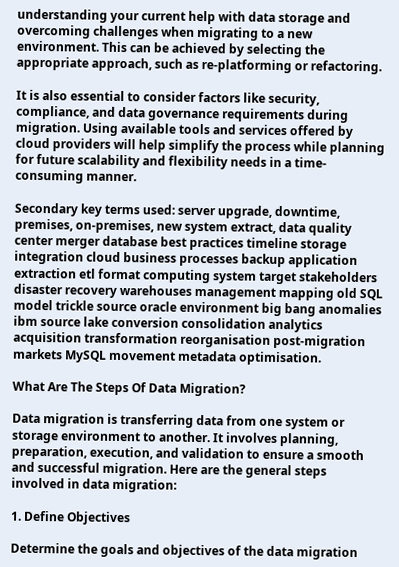understanding your current help with data storage and overcoming challenges when migrating to a new environment. This can be achieved by selecting the appropriate approach, such as re-platforming or refactoring.

It is also essential to consider factors like security, compliance, and data governance requirements during migration. Using available tools and services offered by cloud providers will help simplify the process while planning for future scalability and flexibility needs in a time-consuming manner.

Secondary key terms used: server upgrade, downtime, premises, on-premises, new system extract, data quality center merger database best practices timeline storage integration cloud business processes backup application extraction etl format computing system target stakeholders disaster recovery warehouses management mapping old SQL model trickle source oracle environment big bang anomalies ibm source lake conversion consolidation analytics acquisition transformation reorganisation post-migration markets MySQL movement metadata optimisation.

What Are The Steps Of Data Migration?

Data migration is transferring data from one system or storage environment to another. It involves planning, preparation, execution, and validation to ensure a smooth and successful migration. Here are the general steps involved in data migration:

1. Define Objectives

Determine the goals and objectives of the data migration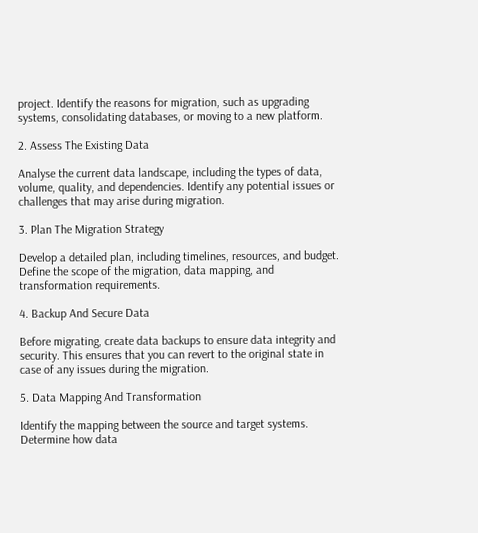project. Identify the reasons for migration, such as upgrading systems, consolidating databases, or moving to a new platform.

2. Assess The Existing Data

Analyse the current data landscape, including the types of data, volume, quality, and dependencies. Identify any potential issues or challenges that may arise during migration.

3. Plan The Migration Strategy

Develop a detailed plan, including timelines, resources, and budget. Define the scope of the migration, data mapping, and transformation requirements.

4. Backup And Secure Data

Before migrating, create data backups to ensure data integrity and security. This ensures that you can revert to the original state in case of any issues during the migration.

5. Data Mapping And Transformation

Identify the mapping between the source and target systems. Determine how data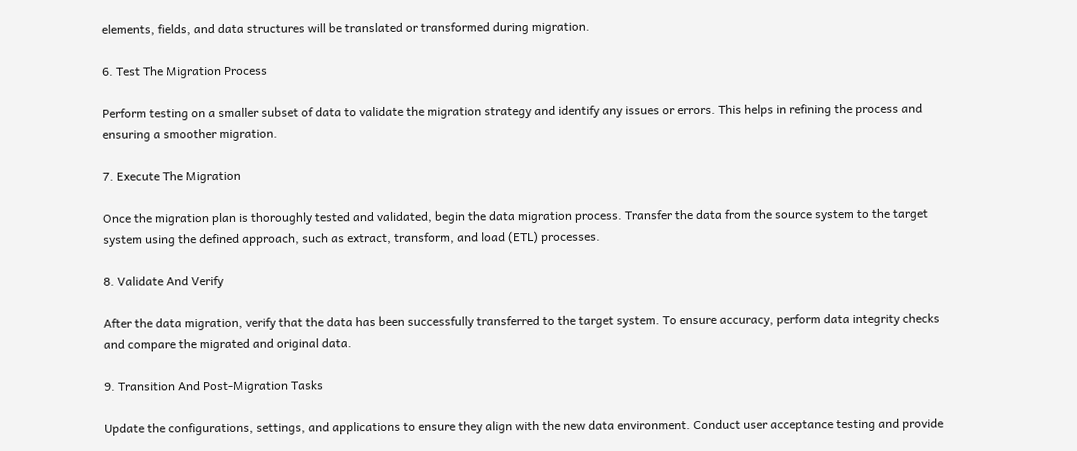elements, fields, and data structures will be translated or transformed during migration.

6. Test The Migration Process

Perform testing on a smaller subset of data to validate the migration strategy and identify any issues or errors. This helps in refining the process and ensuring a smoother migration.

7. Execute The Migration

Once the migration plan is thoroughly tested and validated, begin the data migration process. Transfer the data from the source system to the target system using the defined approach, such as extract, transform, and load (ETL) processes.

8. Validate And Verify

After the data migration, verify that the data has been successfully transferred to the target system. To ensure accuracy, perform data integrity checks and compare the migrated and original data.

9. Transition And Post-Migration Tasks

Update the configurations, settings, and applications to ensure they align with the new data environment. Conduct user acceptance testing and provide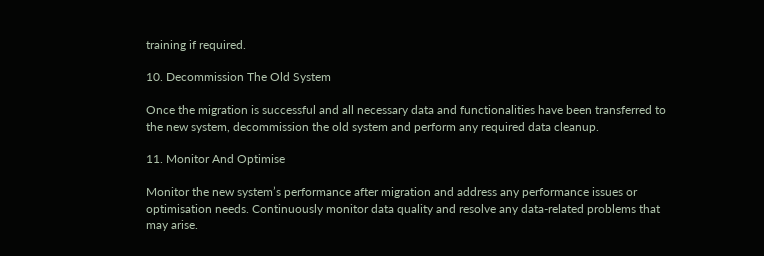training if required.

10. Decommission The Old System

Once the migration is successful and all necessary data and functionalities have been transferred to the new system, decommission the old system and perform any required data cleanup.

11. Monitor And Optimise

Monitor the new system’s performance after migration and address any performance issues or optimisation needs. Continuously monitor data quality and resolve any data-related problems that may arise.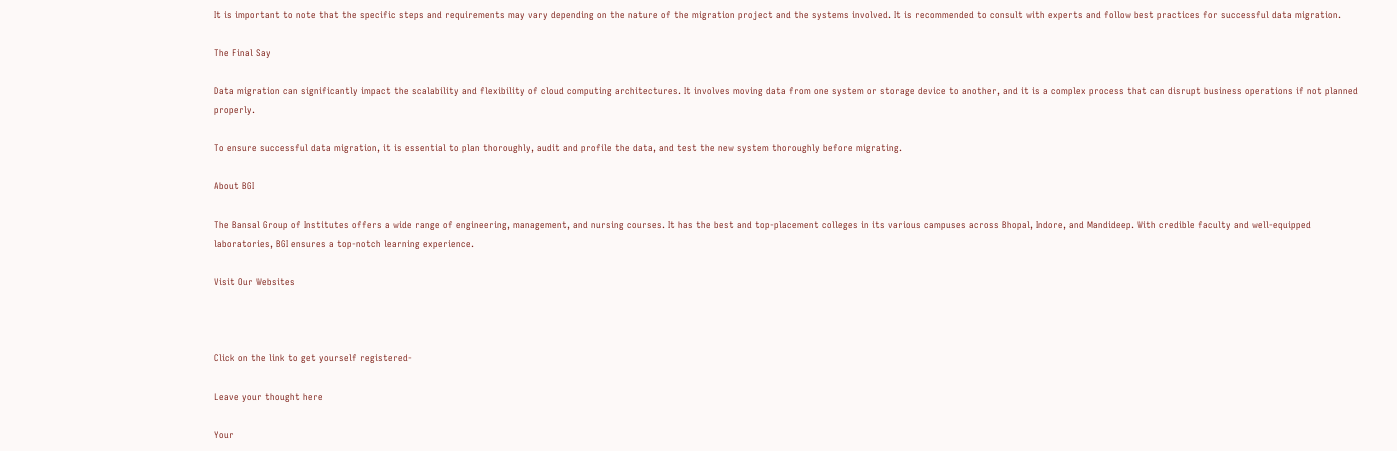It is important to note that the specific steps and requirements may vary depending on the nature of the migration project and the systems involved. It is recommended to consult with experts and follow best practices for successful data migration.

The Final Say

Data migration can significantly impact the scalability and flexibility of cloud computing architectures. It involves moving data from one system or storage device to another, and it is a complex process that can disrupt business operations if not planned properly.

To ensure successful data migration, it is essential to plan thoroughly, audit and profile the data, and test the new system thoroughly before migrating.

About BGI

The Bansal Group of Institutes offers a wide range of engineering, management, and nursing courses. It has the best and top-placement colleges in its various campuses across Bhopal, Indore, and Mandideep. With credible faculty and well-equipped laboratories, BGI ensures a top-notch learning experience.

Visit Our Websites



Click on the link to get yourself registered-

Leave your thought here

Your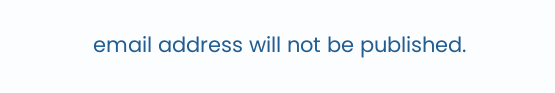email address will not be published.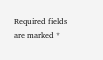Required fields are marked *